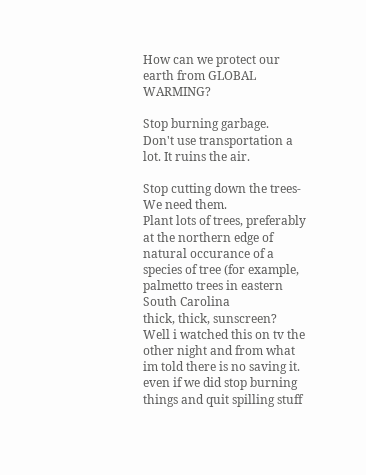How can we protect our earth from GLOBAL WARMING?

Stop burning garbage.
Don't use transportation a lot. It ruins the air.

Stop cutting down the trees- We need them.
Plant lots of trees, preferably at the northern edge of natural occurance of a species of tree (for example, palmetto trees in eastern South Carolina
thick, thick, sunscreen?
Well i watched this on tv the other night and from what im told there is no saving it. even if we did stop burning things and quit spilling stuff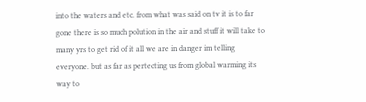into the waters and etc. from what was said on tv it is to far gone there is so much polution in the air and stuff it will take to many yrs to get rid of it all we are in danger im telling everyone. but as far as pertecting us from global warming its way to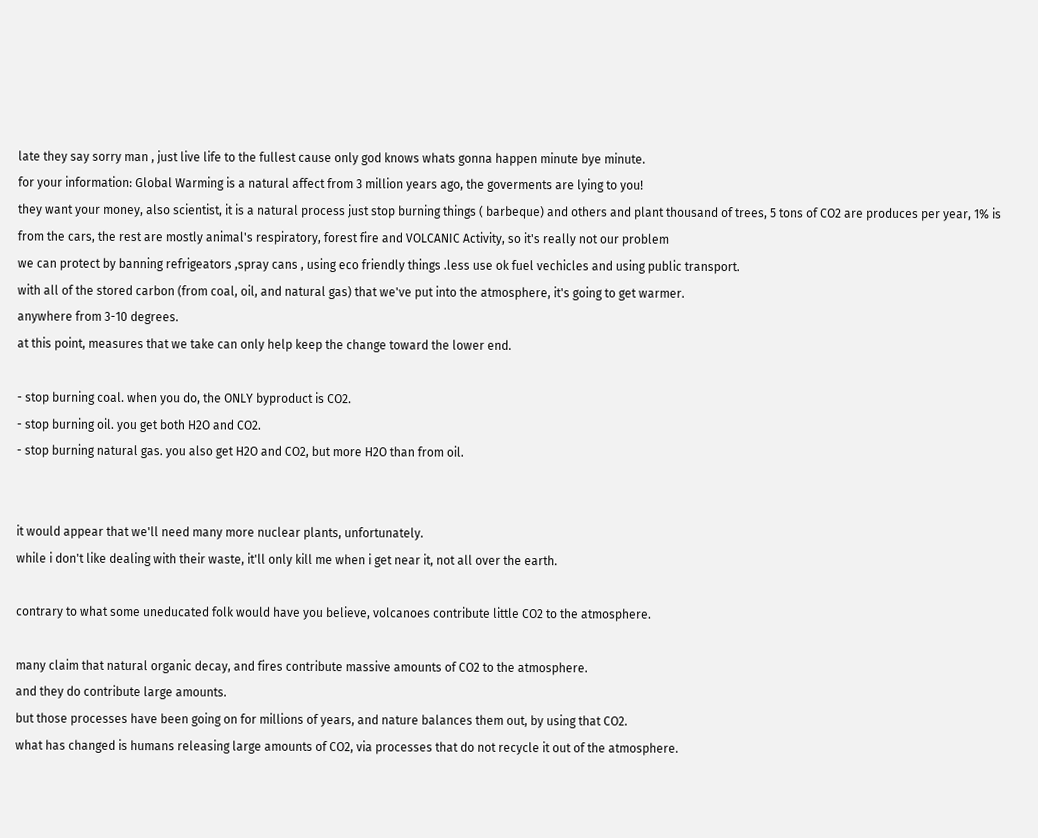late they say sorry man , just live life to the fullest cause only god knows whats gonna happen minute bye minute.
for your information: Global Warming is a natural affect from 3 million years ago, the goverments are lying to you!
they want your money, also scientist, it is a natural process just stop burning things ( barbeque) and others and plant thousand of trees, 5 tons of CO2 are produces per year, 1% is from the cars, the rest are mostly animal's respiratory, forest fire and VOLCANIC Activity, so it's really not our problem
we can protect by banning refrigeators ,spray cans , using eco friendly things .less use ok fuel vechicles and using public transport.
with all of the stored carbon (from coal, oil, and natural gas) that we've put into the atmosphere, it's going to get warmer.
anywhere from 3-10 degrees.
at this point, measures that we take can only help keep the change toward the lower end.

- stop burning coal. when you do, the ONLY byproduct is CO2.
- stop burning oil. you get both H2O and CO2.
- stop burning natural gas. you also get H2O and CO2, but more H2O than from oil.


it would appear that we'll need many more nuclear plants, unfortunately.
while i don't like dealing with their waste, it'll only kill me when i get near it, not all over the earth.

contrary to what some uneducated folk would have you believe, volcanoes contribute little CO2 to the atmosphere.

many claim that natural organic decay, and fires contribute massive amounts of CO2 to the atmosphere.
and they do contribute large amounts.
but those processes have been going on for millions of years, and nature balances them out, by using that CO2.
what has changed is humans releasing large amounts of CO2, via processes that do not recycle it out of the atmosphere.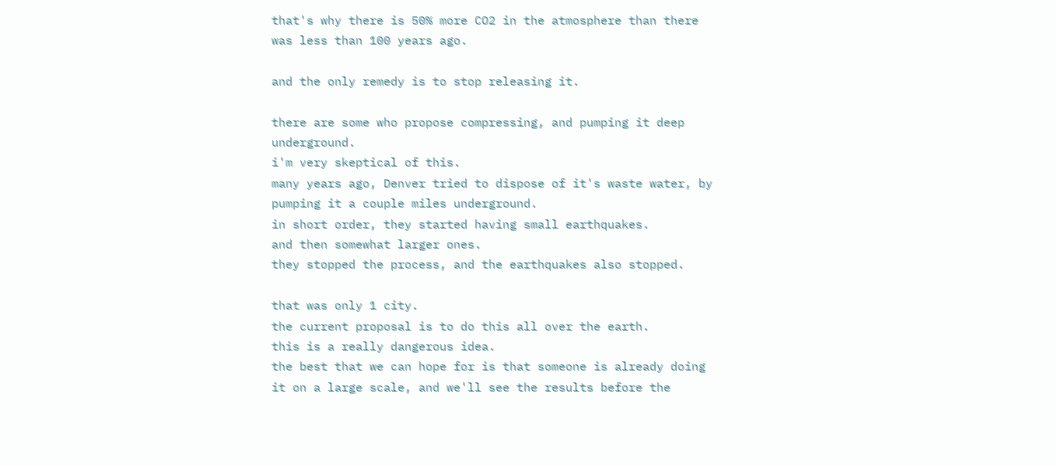that's why there is 50% more CO2 in the atmosphere than there was less than 100 years ago.

and the only remedy is to stop releasing it.

there are some who propose compressing, and pumping it deep underground.
i'm very skeptical of this.
many years ago, Denver tried to dispose of it's waste water, by pumping it a couple miles underground.
in short order, they started having small earthquakes.
and then somewhat larger ones.
they stopped the process, and the earthquakes also stopped.

that was only 1 city.
the current proposal is to do this all over the earth.
this is a really dangerous idea.
the best that we can hope for is that someone is already doing it on a large scale, and we'll see the results before the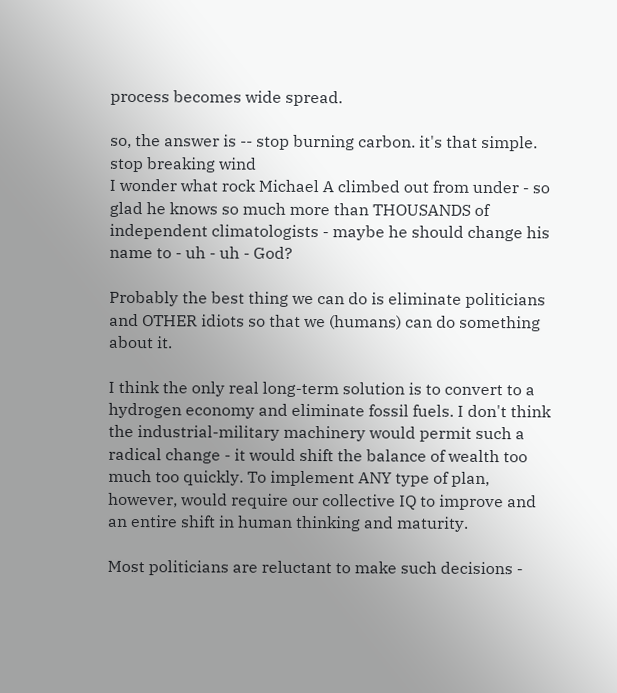process becomes wide spread.

so, the answer is -- stop burning carbon. it's that simple.
stop breaking wind
I wonder what rock Michael A climbed out from under - so glad he knows so much more than THOUSANDS of independent climatologists - maybe he should change his name to - uh - uh - God?

Probably the best thing we can do is eliminate politicians and OTHER idiots so that we (humans) can do something about it.

I think the only real long-term solution is to convert to a hydrogen economy and eliminate fossil fuels. I don't think the industrial-military machinery would permit such a radical change - it would shift the balance of wealth too much too quickly. To implement ANY type of plan, however, would require our collective IQ to improve and an entire shift in human thinking and maturity.

Most politicians are reluctant to make such decisions -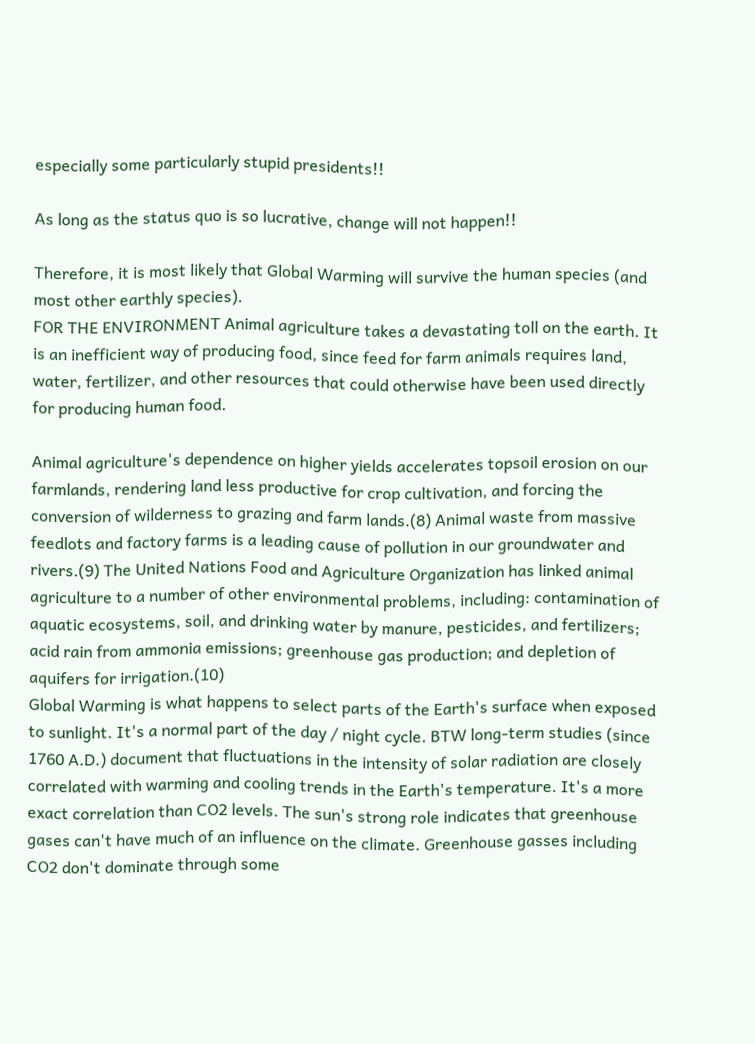especially some particularly stupid presidents!!

As long as the status quo is so lucrative, change will not happen!!

Therefore, it is most likely that Global Warming will survive the human species (and most other earthly species).
FOR THE ENVIRONMENT Animal agriculture takes a devastating toll on the earth. It is an inefficient way of producing food, since feed for farm animals requires land, water, fertilizer, and other resources that could otherwise have been used directly for producing human food.

Animal agriculture's dependence on higher yields accelerates topsoil erosion on our farmlands, rendering land less productive for crop cultivation, and forcing the conversion of wilderness to grazing and farm lands.(8) Animal waste from massive feedlots and factory farms is a leading cause of pollution in our groundwater and rivers.(9) The United Nations Food and Agriculture Organization has linked animal agriculture to a number of other environmental problems, including: contamination of aquatic ecosystems, soil, and drinking water by manure, pesticides, and fertilizers; acid rain from ammonia emissions; greenhouse gas production; and depletion of aquifers for irrigation.(10)
Global Warming is what happens to select parts of the Earth's surface when exposed to sunlight. It's a normal part of the day / night cycle. BTW long-term studies (since 1760 A.D.) document that fluctuations in the intensity of solar radiation are closely correlated with warming and cooling trends in the Earth's temperature. It's a more exact correlation than CO2 levels. The sun's strong role indicates that greenhouse gases can't have much of an influence on the climate. Greenhouse gasses including CO2 don't dominate through some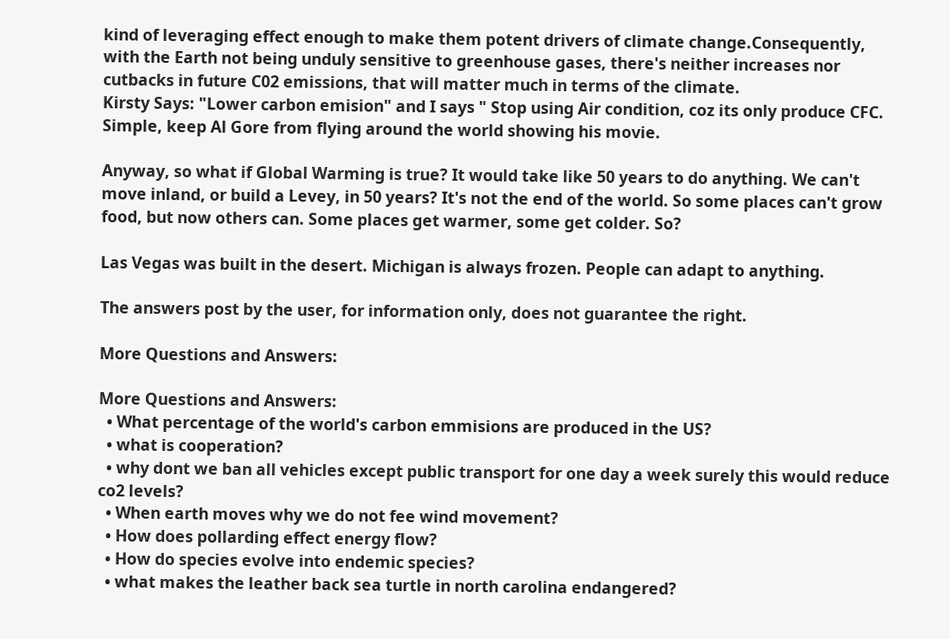kind of leveraging effect enough to make them potent drivers of climate change.Consequently, with the Earth not being unduly sensitive to greenhouse gases, there's neither increases nor cutbacks in future C02 emissions, that will matter much in terms of the climate.
Kirsty Says: "Lower carbon emision" and I says " Stop using Air condition, coz its only produce CFC.
Simple, keep Al Gore from flying around the world showing his movie.

Anyway, so what if Global Warming is true? It would take like 50 years to do anything. We can't move inland, or build a Levey, in 50 years? It's not the end of the world. So some places can't grow food, but now others can. Some places get warmer, some get colder. So?

Las Vegas was built in the desert. Michigan is always frozen. People can adapt to anything.

The answers post by the user, for information only, does not guarantee the right.

More Questions and Answers:

More Questions and Answers:
  • What percentage of the world's carbon emmisions are produced in the US?
  • what is cooperation?
  • why dont we ban all vehicles except public transport for one day a week surely this would reduce co2 levels?
  • When earth moves why we do not fee wind movement?
  • How does pollarding effect energy flow?
  • How do species evolve into endemic species?
  • what makes the leather back sea turtle in north carolina endangered?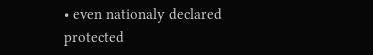• even nationaly declared protected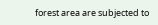forest area are subjected to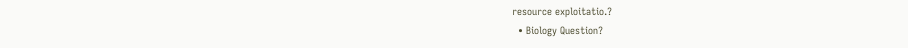resource exploitatio.?
  • Biology Question?